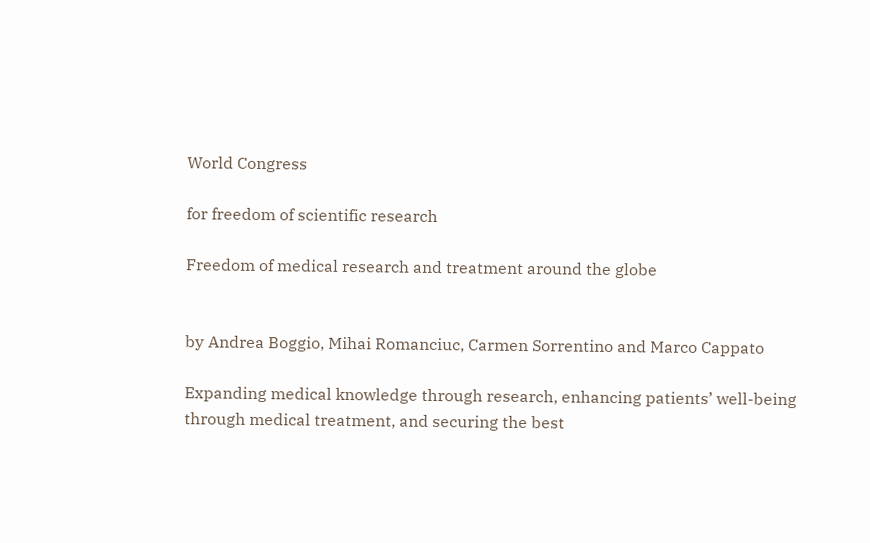World Congress

for freedom of scientific research

Freedom of medical research and treatment around the globe


by Andrea Boggio, Mihai Romanciuc, Carmen Sorrentino and Marco Cappato

Expanding medical knowledge through research, enhancing patients’ well-being through medical treatment, and securing the best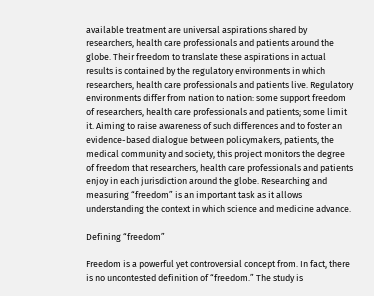available treatment are universal aspirations shared by researchers, health care professionals and patients around the globe. Their freedom to translate these aspirations in actual results is contained by the regulatory environments in which researchers, health care professionals and patients live. Regulatory environments differ from nation to nation: some support freedom of researchers, health care professionals and patients; some limit it. Aiming to raise awareness of such differences and to foster an evidence-based dialogue between policymakers, patients, the medical community and society, this project monitors the degree of freedom that researchers, health care professionals and patients enjoy in each jurisdiction around the globe. Researching and measuring “freedom” is an important task as it allows understanding the context in which science and medicine advance.

Defining “freedom”

Freedom is a powerful yet controversial concept from. In fact, there is no uncontested definition of “freedom.” The study is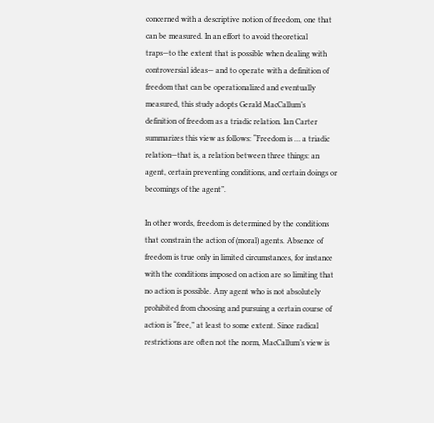concerned with a descriptive notion of freedom, one that can be measured. In an effort to avoid theoretical traps—to the extent that is possible when dealing with controversial ideas— and to operate with a definition of freedom that can be operationalized and eventually measured, this study adopts Gerald MacCallum’s definition of freedom as a triadic relation. Ian Carter summarizes this view as follows: “Freedom is … a triadic relation—that is, a relation between three things: an agent, certain preventing conditions, and certain doings or becomings of the agent”.

In other words, freedom is determined by the conditions that constrain the action of (moral) agents. Absence of freedom is true only in limited circumstances, for instance with the conditions imposed on action are so limiting that no action is possible. Any agent who is not absolutely prohibited from choosing and pursuing a certain course of action is “free,” at least to some extent. Since radical restrictions are often not the norm, MacCallum’s view is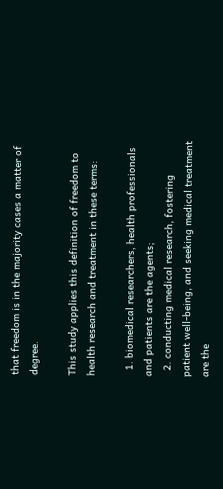that freedom is in the majority cases a matter of degree.

This study applies this definition of freedom to health research and treatment in these terms:

  1. biomedical researchers, health professionals and patients are the agents;
  2. conducting medical research, fostering patient well-being, and seeking medical treatment are the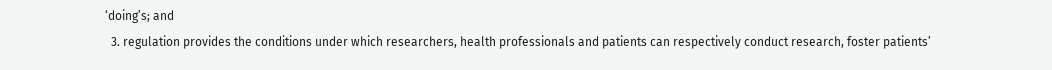‘doing’s; and
  3. regulation provides the conditions under which researchers, health professionals and patients can respectively conduct research, foster patients’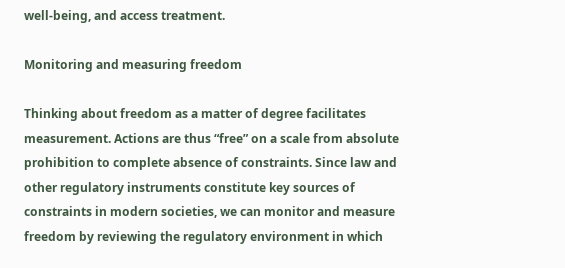well-being, and access treatment.

Monitoring and measuring freedom

Thinking about freedom as a matter of degree facilitates measurement. Actions are thus “free” on a scale from absolute prohibition to complete absence of constraints. Since law and other regulatory instruments constitute key sources of constraints in modern societies, we can monitor and measure freedom by reviewing the regulatory environment in which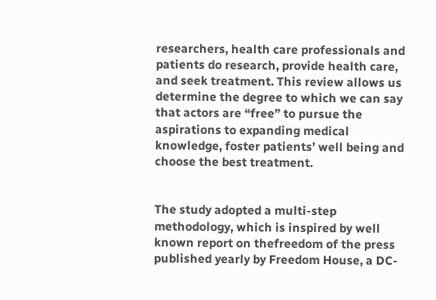researchers, health care professionals and patients do research, provide health care, and seek treatment. This review allows us determine the degree to which we can say that actors are “free” to pursue the aspirations to expanding medical knowledge, foster patients’ well being and choose the best treatment.


The study adopted a multi-step methodology, which is inspired by well known report on thefreedom of the press published yearly by Freedom House, a DC-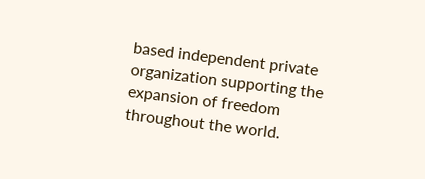based independent private organization supporting the expansion of freedom throughout the world.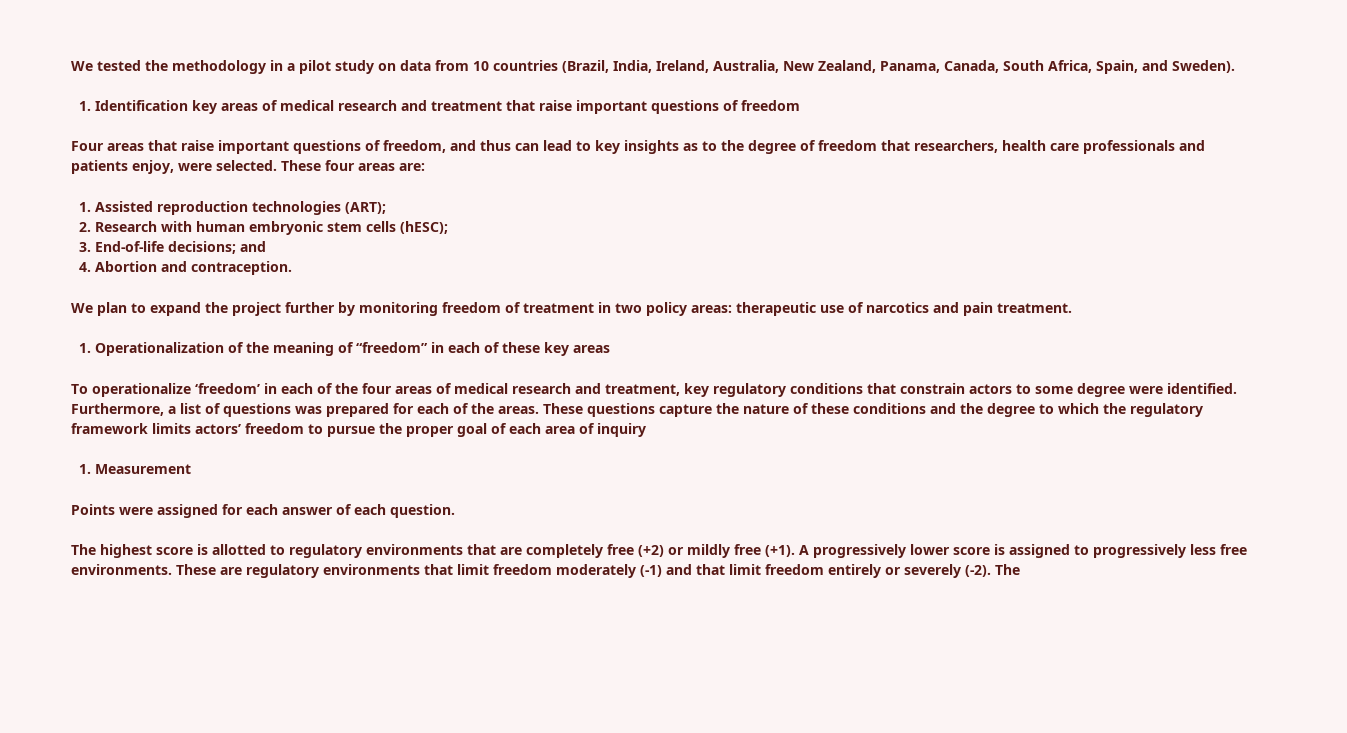We tested the methodology in a pilot study on data from 10 countries (Brazil, India, Ireland, Australia, New Zealand, Panama, Canada, South Africa, Spain, and Sweden).

  1. Identification key areas of medical research and treatment that raise important questions of freedom

Four areas that raise important questions of freedom, and thus can lead to key insights as to the degree of freedom that researchers, health care professionals and patients enjoy, were selected. These four areas are:

  1. Assisted reproduction technologies (ART);
  2. Research with human embryonic stem cells (hESC);
  3. End-of-life decisions; and
  4. Abortion and contraception.

We plan to expand the project further by monitoring freedom of treatment in two policy areas: therapeutic use of narcotics and pain treatment.

  1. Operationalization of the meaning of “freedom” in each of these key areas

To operationalize ‘freedom’ in each of the four areas of medical research and treatment, key regulatory conditions that constrain actors to some degree were identified. Furthermore, a list of questions was prepared for each of the areas. These questions capture the nature of these conditions and the degree to which the regulatory framework limits actors’ freedom to pursue the proper goal of each area of inquiry

  1. Measurement

Points were assigned for each answer of each question.

The highest score is allotted to regulatory environments that are completely free (+2) or mildly free (+1). A progressively lower score is assigned to progressively less free environments. These are regulatory environments that limit freedom moderately (-1) and that limit freedom entirely or severely (-2). The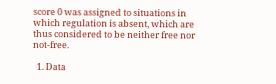score 0 was assigned to situations in which regulation is absent, which are thus considered to be neither free nor not-free.

  1. Data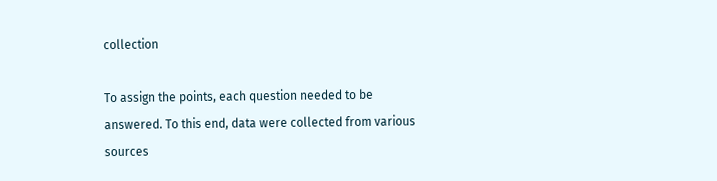collection

To assign the points, each question needed to be answered. To this end, data were collected from various sources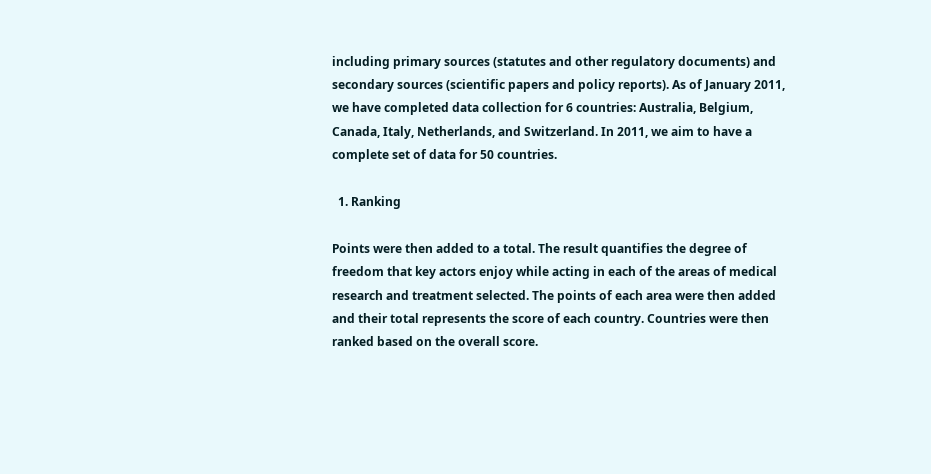including primary sources (statutes and other regulatory documents) and secondary sources (scientific papers and policy reports). As of January 2011, we have completed data collection for 6 countries: Australia, Belgium, Canada, Italy, Netherlands, and Switzerland. In 2011, we aim to have a complete set of data for 50 countries.

  1. Ranking

Points were then added to a total. The result quantifies the degree of freedom that key actors enjoy while acting in each of the areas of medical research and treatment selected. The points of each area were then added and their total represents the score of each country. Countries were then ranked based on the overall score.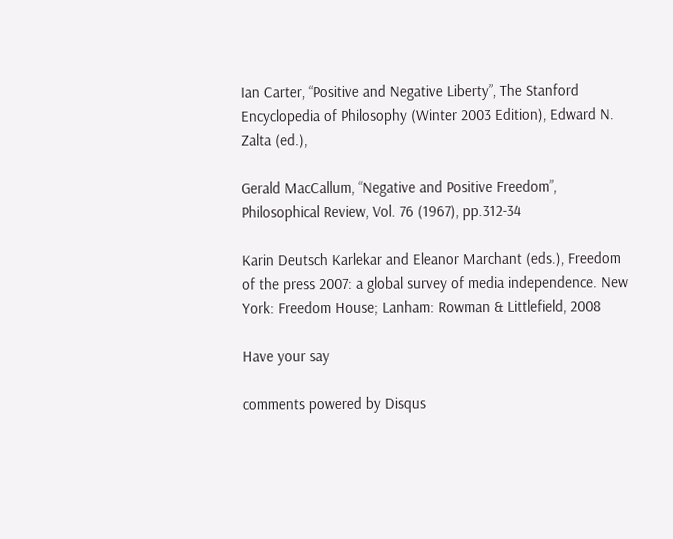Ian Carter, “Positive and Negative Liberty”, The Stanford Encyclopedia of Philosophy (Winter 2003 Edition), Edward N. Zalta (ed.),

Gerald MacCallum, “Negative and Positive Freedom”, Philosophical Review, Vol. 76 (1967), pp.312-34

Karin Deutsch Karlekar and Eleanor Marchant (eds.), Freedom of the press 2007: a global survey of media independence. New York: Freedom House; Lanham: Rowman & Littlefield, 2008

Have your say

comments powered by Disqus